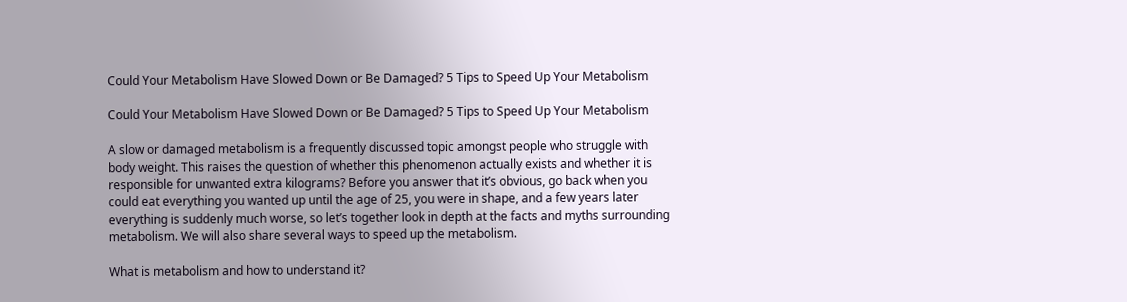Could Your Metabolism Have Slowed Down or Be Damaged? 5 Tips to Speed Up Your Metabolism

Could Your Metabolism Have Slowed Down or Be Damaged? 5 Tips to Speed Up Your Metabolism

A slow or damaged metabolism is a frequently discussed topic amongst people who struggle with body weight. This raises the question of whether this phenomenon actually exists and whether it is responsible for unwanted extra kilograms? Before you answer that it’s obvious, go back when you could eat everything you wanted up until the age of 25, you were in shape, and a few years later everything is suddenly much worse, so let’s together look in depth at the facts and myths surrounding metabolism. We will also share several ways to speed up the metabolism.

What is metabolism and how to understand it?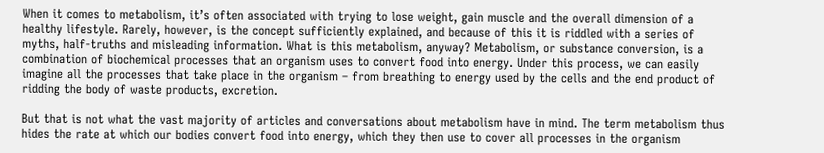When it comes to metabolism, it’s often associated with trying to lose weight, gain muscle and the overall dimension of a healthy lifestyle. Rarely, however, is the concept sufficiently explained, and because of this it is riddled with a series of myths, half-truths and misleading information. What is this metabolism, anyway? Metabolism, or substance conversion, is a combination of biochemical processes that an organism uses to convert food into energy. Under this process, we can easily imagine all the processes that take place in the organism – from breathing to energy used by the cells and the end product of ridding the body of waste products, excretion.

But that is not what the vast majority of articles and conversations about metabolism have in mind. The term metabolism thus hides the rate at which our bodies convert food into energy, which they then use to cover all processes in the organism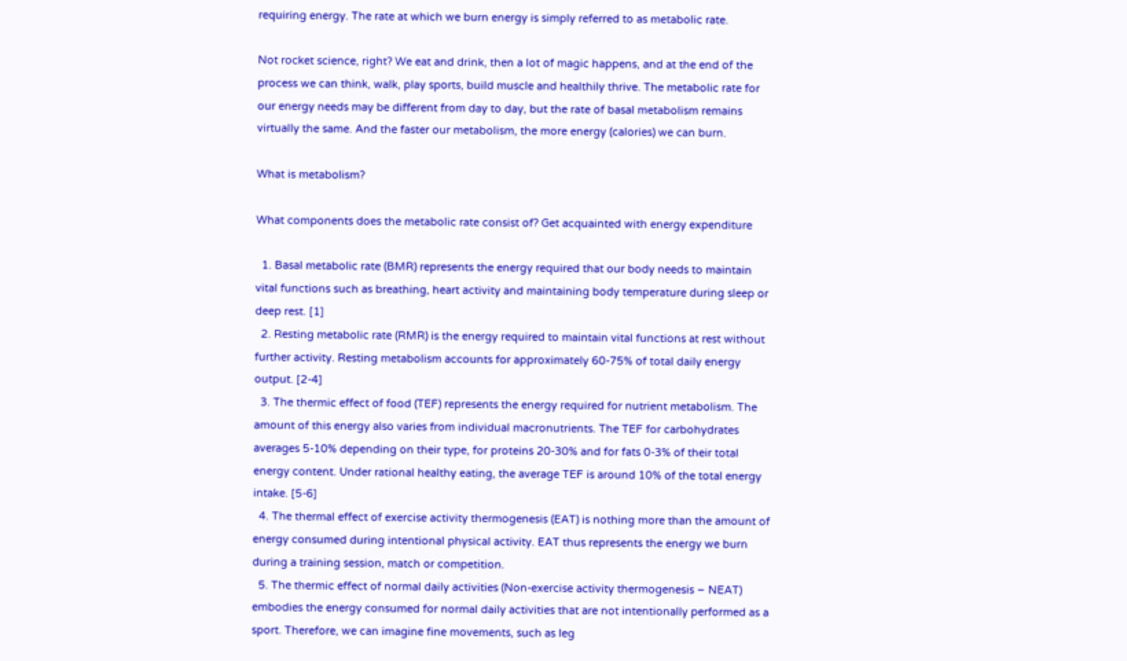requiring energy. The rate at which we burn energy is simply referred to as metabolic rate.

Not rocket science, right? We eat and drink, then a lot of magic happens, and at the end of the process we can think, walk, play sports, build muscle and healthily thrive. The metabolic rate for our energy needs may be different from day to day, but the rate of basal metabolism remains virtually the same. And the faster our metabolism, the more energy (calories) we can burn.

What is metabolism?

What components does the metabolic rate consist of? Get acquainted with energy expenditure

  1. Basal metabolic rate (BMR) represents the energy required that our body needs to maintain vital functions such as breathing, heart activity and maintaining body temperature during sleep or deep rest. [1]
  2. Resting metabolic rate (RMR) is the energy required to maintain vital functions at rest without further activity. Resting metabolism accounts for approximately 60-75% of total daily energy output. [2-4]
  3. The thermic effect of food (TEF) represents the energy required for nutrient metabolism. The amount of this energy also varies from individual macronutrients. The TEF for carbohydrates averages 5-10% depending on their type, for proteins 20-30% and for fats 0-3% of their total energy content. Under rational healthy eating, the average TEF is around 10% of the total energy intake. [5-6]
  4. The thermal effect of exercise activity thermogenesis (EAT) is nothing more than the amount of energy consumed during intentional physical activity. EAT thus represents the energy we burn during a training session, match or competition.
  5. The thermic effect of normal daily activities (Non-exercise activity thermogenesis – NEAT) embodies the energy consumed for normal daily activities that are not intentionally performed as a sport. Therefore, we can imagine fine movements, such as leg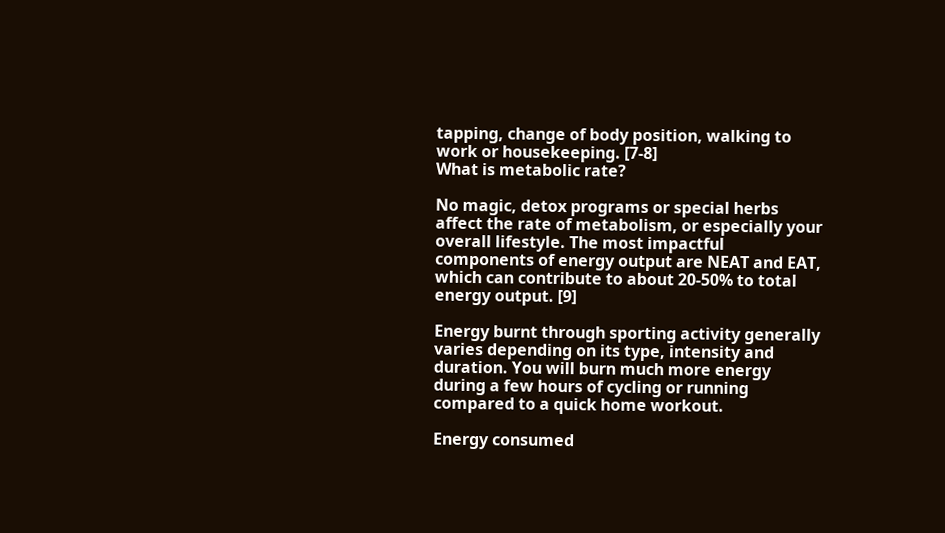tapping, change of body position, walking to work or housekeeping. [7-8]
What is metabolic rate?

No magic, detox programs or special herbs affect the rate of metabolism, or especially your overall lifestyle. The most impactful components of energy output are NEAT and EAT, which can contribute to about 20-50% to total energy output. [9]

Energy burnt through sporting activity generally varies depending on its type, intensity and duration. You will burn much more energy during a few hours of cycling or running compared to a quick home workout.

Energy consumed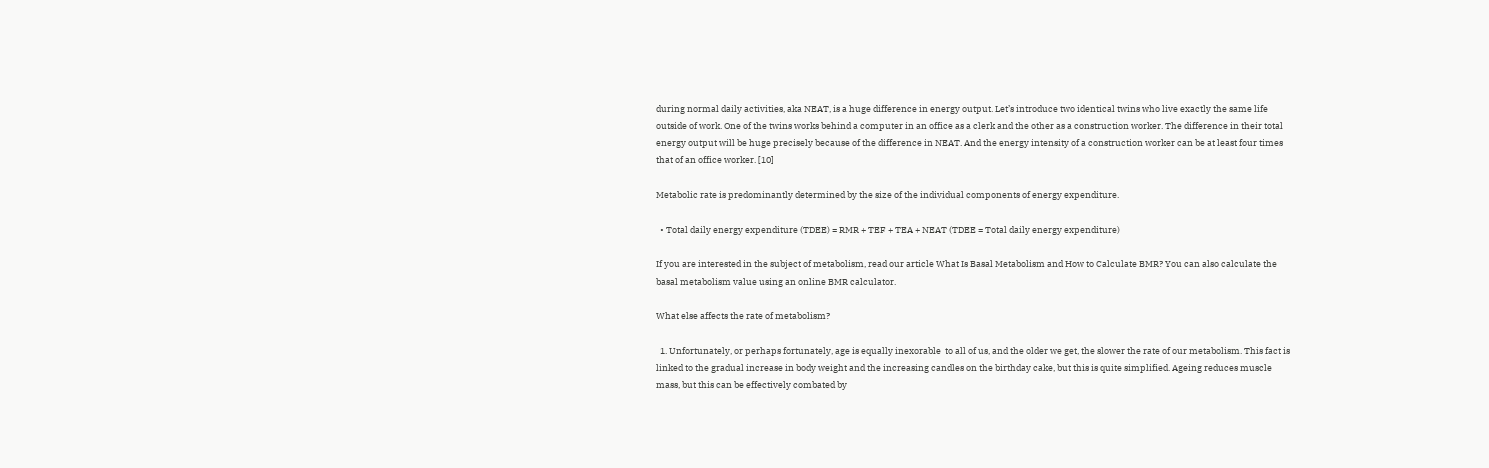during normal daily activities, aka NEAT, is a huge difference in energy output. Let’s introduce two identical twins who live exactly the same life outside of work. One of the twins works behind a computer in an office as a clerk and the other as a construction worker. The difference in their total energy output will be huge precisely because of the difference in NEAT. And the energy intensity of a construction worker can be at least four times that of an office worker. [10]

Metabolic rate is predominantly determined by the size of the individual components of energy expenditure.

  • Total daily energy expenditure (TDEE) = RMR + TEF + TEA + NEAT (TDEE = Total daily energy expenditure)

If you are interested in the subject of metabolism, read our article What Is Basal Metabolism and How to Calculate BMR? You can also calculate the basal metabolism value using an online BMR calculator.

What else affects the rate of metabolism?

  1. Unfortunately, or perhaps fortunately, age is equally inexorable  to all of us, and the older we get, the slower the rate of our metabolism. This fact is linked to the gradual increase in body weight and the increasing candles on the birthday cake, but this is quite simplified. Ageing reduces muscle mass, but this can be effectively combated by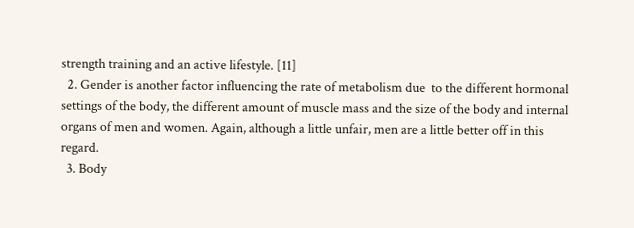strength training and an active lifestyle. [11]
  2. Gender is another factor influencing the rate of metabolism due  to the different hormonal settings of the body, the different amount of muscle mass and the size of the body and internal organs of men and women. Again, although a little unfair, men are a little better off in this regard.
  3. Body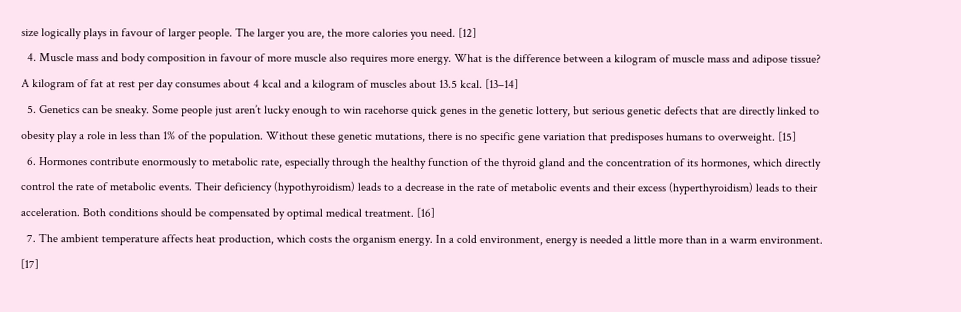size logically plays in favour of larger people. The larger you are, the more calories you need. [12]
  4. Muscle mass and body composition in favour of more muscle also requires more energy. What is the difference between a kilogram of muscle mass and adipose tissue? A kilogram of fat at rest per day consumes about 4 kcal and a kilogram of muscles about 13.5 kcal. [13–14]
  5. Genetics can be sneaky. Some people just aren’t lucky enough to win racehorse quick genes in the genetic lottery, but serious genetic defects that are directly linked to obesity play a role in less than 1% of the population. Without these genetic mutations, there is no specific gene variation that predisposes humans to overweight. [15]
  6. Hormones contribute enormously to metabolic rate, especially through the healthy function of the thyroid gland and the concentration of its hormones, which directly control the rate of metabolic events. Their deficiency (hypothyroidism) leads to a decrease in the rate of metabolic events and their excess (hyperthyroidism) leads to their acceleration. Both conditions should be compensated by optimal medical treatment. [16]
  7. The ambient temperature affects heat production, which costs the organism energy. In a cold environment, energy is needed a little more than in a warm environment. [17]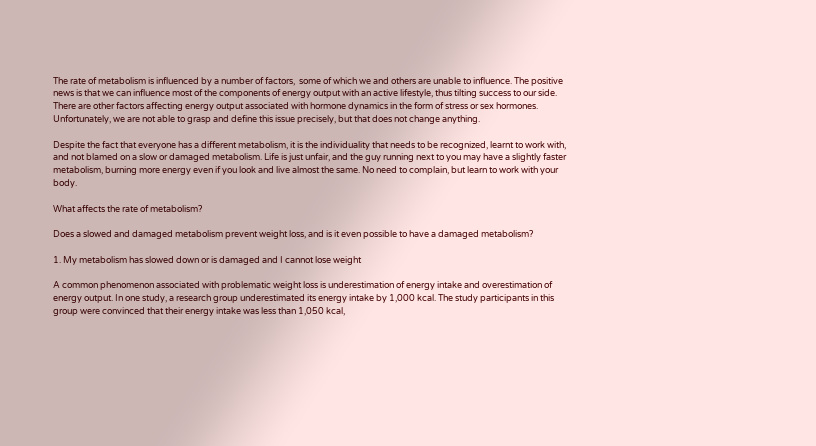The rate of metabolism is influenced by a number of factors,  some of which we and others are unable to influence. The positive news is that we can influence most of the components of energy output with an active lifestyle, thus tilting success to our side. There are other factors affecting energy output associated with hormone dynamics in the form of stress or sex hormones. Unfortunately, we are not able to grasp and define this issue precisely, but that does not change anything.

Despite the fact that everyone has a different metabolism, it is the individuality that needs to be recognized, learnt to work with, and not blamed on a slow or damaged metabolism. Life is just unfair, and the guy running next to you may have a slightly faster metabolism, burning more energy even if you look and live almost the same. No need to complain, but learn to work with your body.

What affects the rate of metabolism?

Does a slowed and damaged metabolism prevent weight loss, and is it even possible to have a damaged metabolism?

1. My metabolism has slowed down or is damaged and I cannot lose weight

A common phenomenon associated with problematic weight loss is underestimation of energy intake and overestimation of energy output. In one study, a research group underestimated its energy intake by 1,000 kcal. The study participants in this group were convinced that their energy intake was less than 1,050 kcal,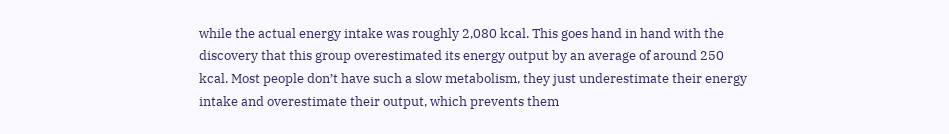while the actual energy intake was roughly 2,080 kcal. This goes hand in hand with the discovery that this group overestimated its energy output by an average of around 250 kcal. Most people don’t have such a slow metabolism, they just underestimate their energy intake and overestimate their output, which prevents them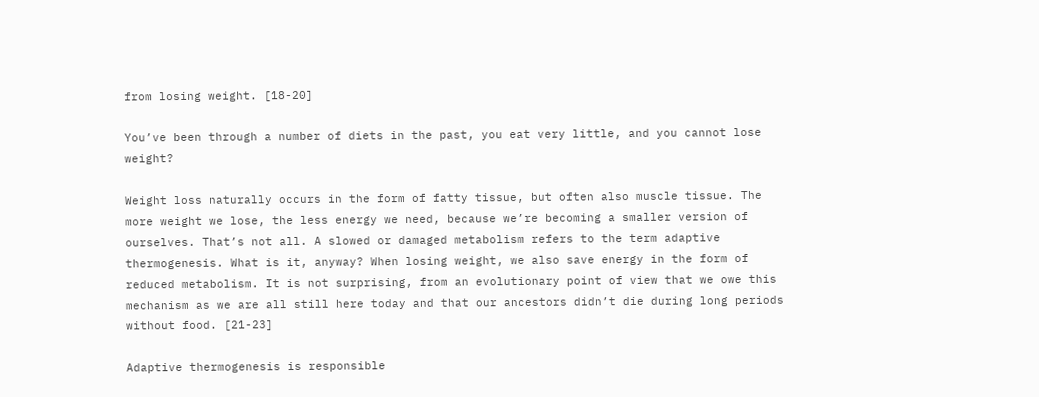from losing weight. [18-20]

You’ve been through a number of diets in the past, you eat very little, and you cannot lose weight?

Weight loss naturally occurs in the form of fatty tissue, but often also muscle tissue. The more weight we lose, the less energy we need, because we’re becoming a smaller version of ourselves. That’s not all. A slowed or damaged metabolism refers to the term adaptive thermogenesis. What is it, anyway? When losing weight, we also save energy in the form of reduced metabolism. It is not surprising, from an evolutionary point of view that we owe this mechanism as we are all still here today and that our ancestors didn’t die during long periods without food. [21-23]

Adaptive thermogenesis is responsible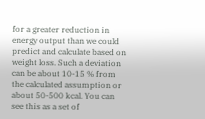for a greater reduction in energy output than we could predict and calculate based on weight loss. Such a deviation can be about 10-15 % from the calculated assumption or about 50-500 kcal. You can see this as a set of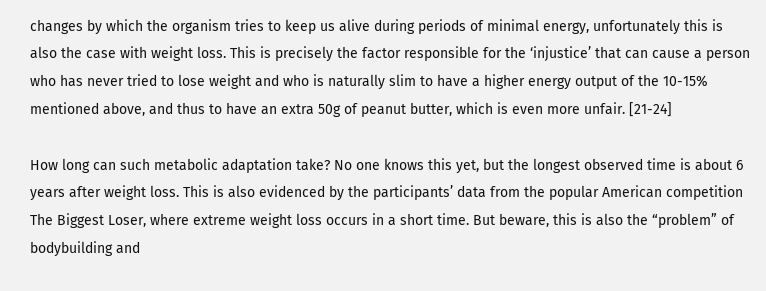changes by which the organism tries to keep us alive during periods of minimal energy, unfortunately this is also the case with weight loss. This is precisely the factor responsible for the ‘injustice’ that can cause a person who has never tried to lose weight and who is naturally slim to have a higher energy output of the 10-15% mentioned above, and thus to have an extra 50g of peanut butter, which is even more unfair. [21-24]

How long can such metabolic adaptation take? No one knows this yet, but the longest observed time is about 6 years after weight loss. This is also evidenced by the participants’ data from the popular American competition The Biggest Loser, where extreme weight loss occurs in a short time. But beware, this is also the “problem” of bodybuilding and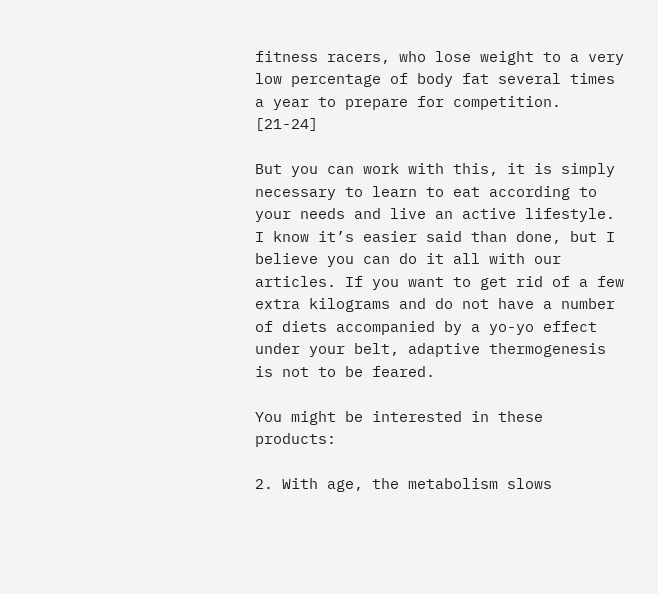fitness racers, who lose weight to a very low percentage of body fat several times a year to prepare for competition. [21-24]

But you can work with this, it is simply necessary to learn to eat according to your needs and live an active lifestyle. I know it’s easier said than done, but I believe you can do it all with our articles. If you want to get rid of a few extra kilograms and do not have a number of diets accompanied by a yo-yo effect under your belt, adaptive thermogenesis is not to be feared.

You might be interested in these products:

2. With age, the metabolism slows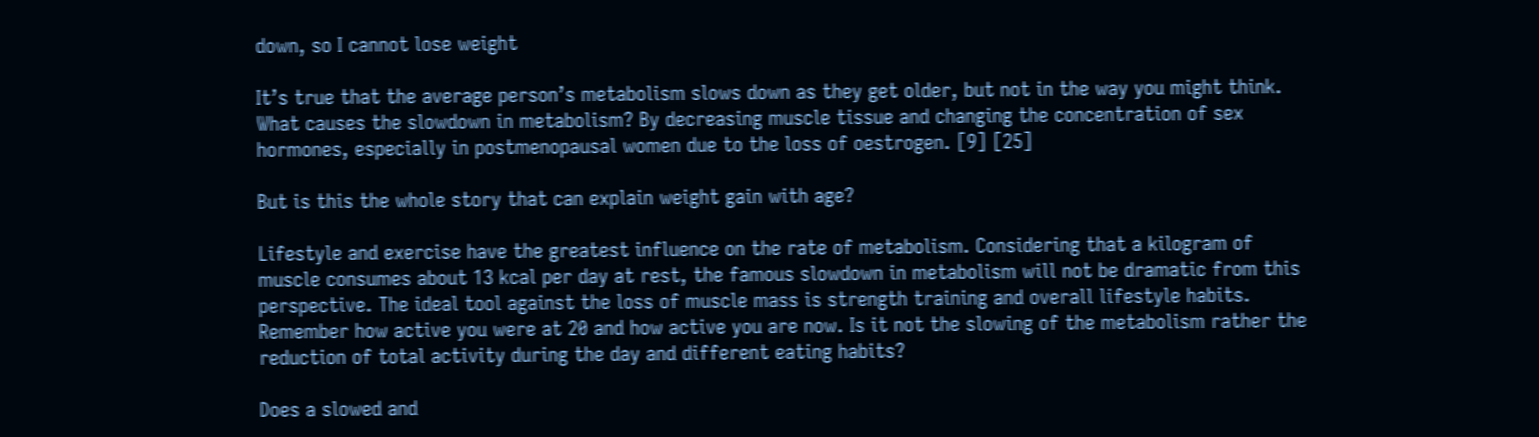down, so I cannot lose weight

It’s true that the average person’s metabolism slows down as they get older, but not in the way you might think. What causes the slowdown in metabolism? By decreasing muscle tissue and changing the concentration of sex hormones, especially in postmenopausal women due to the loss of oestrogen. [9] [25]

But is this the whole story that can explain weight gain with age?

Lifestyle and exercise have the greatest influence on the rate of metabolism. Considering that a kilogram of muscle consumes about 13 kcal per day at rest, the famous slowdown in metabolism will not be dramatic from this perspective. The ideal tool against the loss of muscle mass is strength training and overall lifestyle habits. Remember how active you were at 20 and how active you are now. Is it not the slowing of the metabolism rather the reduction of total activity during the day and different eating habits?

Does a slowed and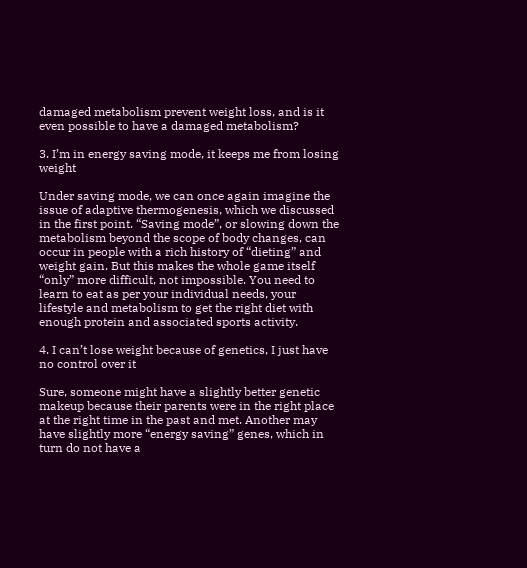damaged metabolism prevent weight loss, and is it even possible to have a damaged metabolism?

3. I’m in energy saving mode, it keeps me from losing weight

Under saving mode, we can once again imagine the issue of adaptive thermogenesis, which we discussed in the first point. “Saving mode”, or slowing down the metabolism beyond the scope of body changes, can occur in people with a rich history of “dieting” and weight gain. But this makes the whole game itself “only” more difficult, not impossible. You need to learn to eat as per your individual needs, your lifestyle and metabolism to get the right diet with enough protein and associated sports activity.

4. I can’t lose weight because of genetics, I just have no control over it

Sure, someone might have a slightly better genetic makeup because their parents were in the right place at the right time in the past and met. Another may have slightly more “energy saving” genes, which in turn do not have a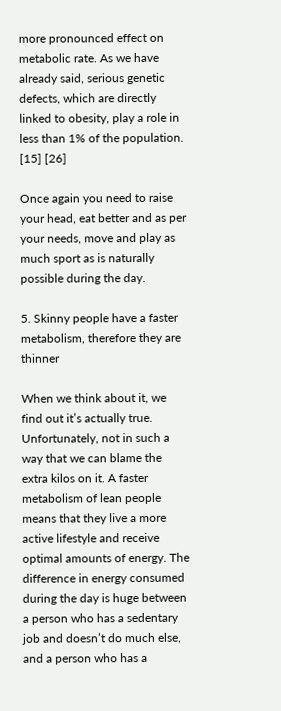more pronounced effect on metabolic rate. As we have already said, serious genetic defects, which are directly linked to obesity, play a role in less than 1% of the population. [15] [26]

Once again you need to raise your head, eat better and as per your needs, move and play as much sport as is naturally possible during the day.

5. Skinny people have a faster metabolism, therefore they are thinner

When we think about it, we find out it’s actually true. Unfortunately, not in such a way that we can blame the extra kilos on it. A faster metabolism of lean people means that they live a more active lifestyle and receive optimal amounts of energy. The difference in energy consumed during the day is huge between a person who has a sedentary job and doesn’t do much else, and a person who has a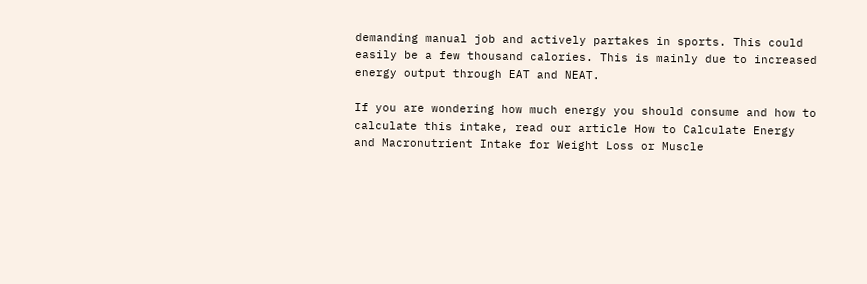demanding manual job and actively partakes in sports. This could easily be a few thousand calories. This is mainly due to increased energy output through EAT and NEAT.

If you are wondering how much energy you should consume and how to calculate this intake, read our article How to Calculate Energy and Macronutrient Intake for Weight Loss or Muscle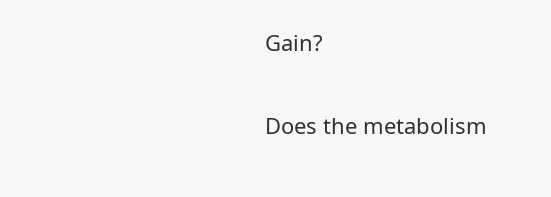Gain?

Does the metabolism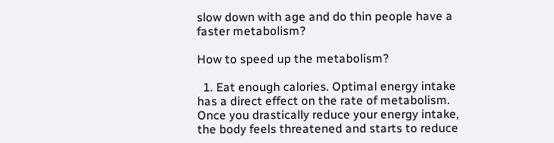slow down with age and do thin people have a faster metabolism?

How to speed up the metabolism?

  1. Eat enough calories. Optimal energy intake has a direct effect on the rate of metabolism. Once you drastically reduce your energy intake, the body feels threatened and starts to reduce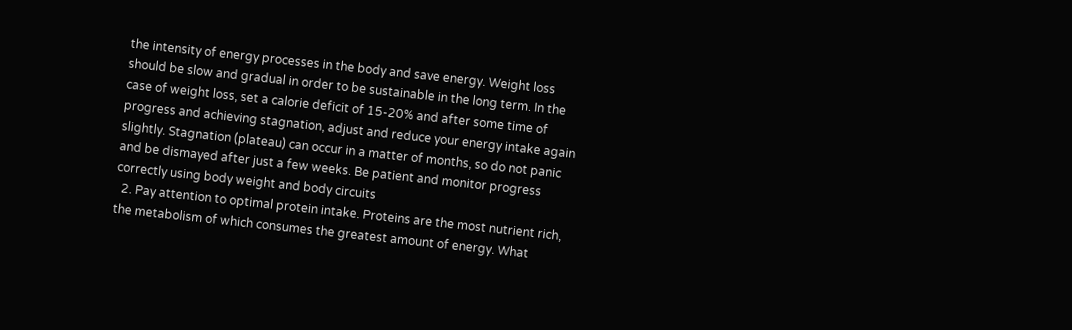the intensity of energy processes in the body and save energy. Weight loss should be slow and gradual in order to be sustainable in the long term. In the case of weight loss, set a calorie deficit of 15-20% and after some time of progress and achieving stagnation, adjust and reduce your energy intake again slightly. Stagnation (plateau) can occur in a matter of months, so do not panic and be dismayed after just a few weeks. Be patient and monitor progress correctly using body weight and body circuits
  2. Pay attention to optimal protein intake. Proteins are the most nutrient rich, the metabolism of which consumes the greatest amount of energy. What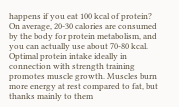happens if you eat 100 kcal of protein? On average, 20-30 calories are consumed by the body for protein metabolism, and you can actually use about 70-80 kcal. Optimal protein intake ideally in connection with strength training promotes muscle growth. Muscles burn more energy at rest compared to fat, but thanks mainly to them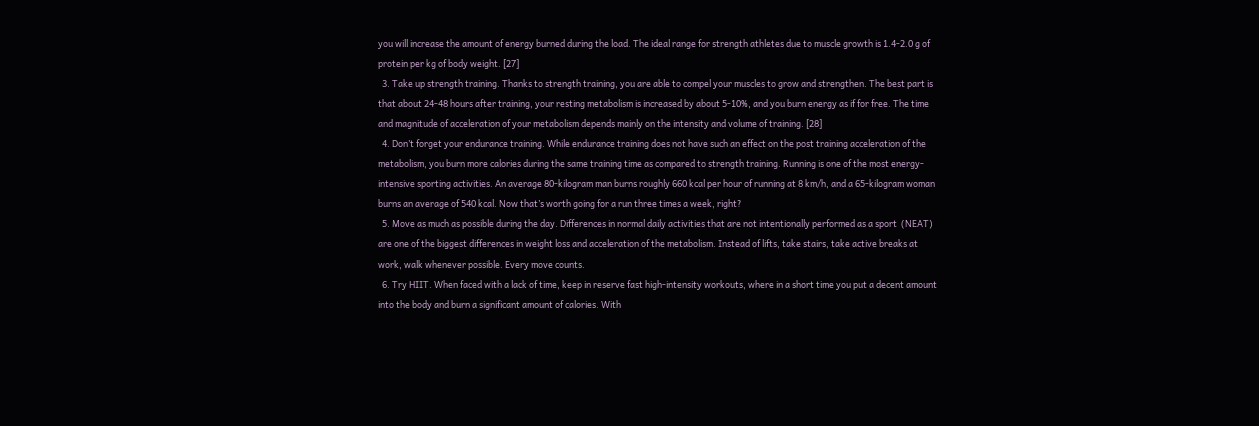you will increase the amount of energy burned during the load. The ideal range for strength athletes due to muscle growth is 1.4-2.0 g of protein per kg of body weight. [27]
  3. Take up strength training. Thanks to strength training, you are able to compel your muscles to grow and strengthen. The best part is that about 24-48 hours after training, your resting metabolism is increased by about 5-10%, and you burn energy as if for free. The time and magnitude of acceleration of your metabolism depends mainly on the intensity and volume of training. [28]
  4. Don’t forget your endurance training. While endurance training does not have such an effect on the post training acceleration of the metabolism, you burn more calories during the same training time as compared to strength training. Running is one of the most energy-intensive sporting activities. An average 80-kilogram man burns roughly 660 kcal per hour of running at 8 km/h, and a 65-kilogram woman burns an average of 540 kcal. Now that’s worth going for a run three times a week, right?
  5. Move as much as possible during the day. Differences in normal daily activities that are not intentionally performed as a sport  (NEAT) are one of the biggest differences in weight loss and acceleration of the metabolism. Instead of lifts, take stairs, take active breaks at work, walk whenever possible. Every move counts.
  6. Try HIIT. When faced with a lack of time, keep in reserve fast high-intensity workouts, where in a short time you put a decent amount into the body and burn a significant amount of calories. With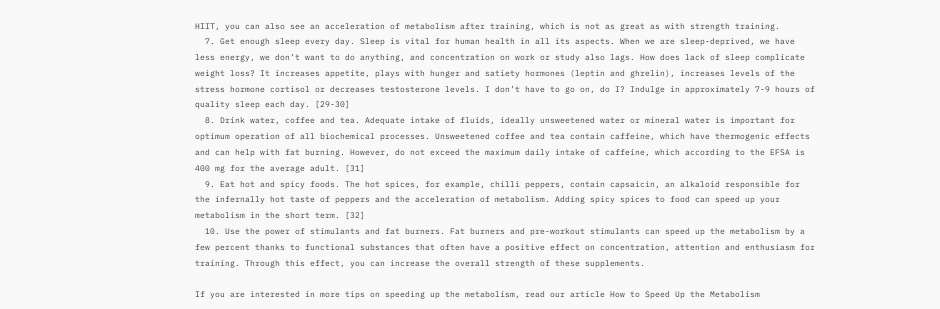HIIT, you can also see an acceleration of metabolism after training, which is not as great as with strength training.
  7. Get enough sleep every day. Sleep is vital for human health in all its aspects. When we are sleep-deprived, we have less energy, we don’t want to do anything, and concentration on work or study also lags. How does lack of sleep complicate weight loss? It increases appetite, plays with hunger and satiety hormones (leptin and ghrelin), increases levels of the stress hormone cortisol or decreases testosterone levels. I don’t have to go on, do I? Indulge in approximately 7-9 hours of quality sleep each day. [29-30]
  8. Drink water, coffee and tea. Adequate intake of fluids, ideally unsweetened water or mineral water is important for optimum operation of all biochemical processes. Unsweetened coffee and tea contain caffeine, which have thermogenic effects and can help with fat burning. However, do not exceed the maximum daily intake of caffeine, which according to the EFSA is 400 mg for the average adult. [31]
  9. Eat hot and spicy foods. The hot spices, for example, chilli peppers, contain capsaicin, an alkaloid responsible for the infernally hot taste of peppers and the acceleration of metabolism. Adding spicy spices to food can speed up your metabolism in the short term. [32]
  10. Use the power of stimulants and fat burners. Fat burners and pre-workout stimulants can speed up the metabolism by a few percent thanks to functional substances that often have a positive effect on concentration, attention and enthusiasm for training. Through this effect, you can increase the overall strength of these supplements.

If you are interested in more tips on speeding up the metabolism, read our article How to Speed Up the Metabolism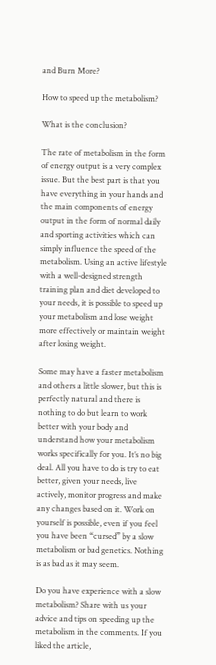and Burn More?

How to speed up the metabolism?

What is the conclusion?

The rate of metabolism in the form of energy output is a very complex issue. But the best part is that you have everything in your hands and the main components of energy output in the form of normal daily and sporting activities which can simply influence the speed of the metabolism. Using an active lifestyle with a well-designed strength training plan and diet developed to your needs, it is possible to speed up your metabolism and lose weight more effectively or maintain weight after losing weight.

Some may have a faster metabolism and others a little slower, but this is perfectly natural and there is nothing to do but learn to work better with your body and understand how your metabolism works specifically for you. It’s no big deal. All you have to do is try to eat better, given your needs, live actively, monitor progress and make any changes based on it. Work on yourself is possible, even if you feel you have been “cursed” by a slow metabolism or bad genetics. Nothing is as bad as it may seem.

Do you have experience with a slow metabolism? Share with us your advice and tips on speeding up the metabolism in the comments. If you liked the article,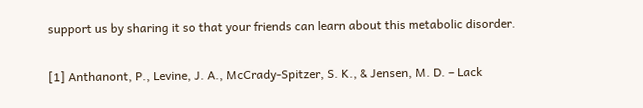support us by sharing it so that your friends can learn about this metabolic disorder.


[1] Anthanont, P., Levine, J. A., McCrady-Spitzer, S. K., & Jensen, M. D. – Lack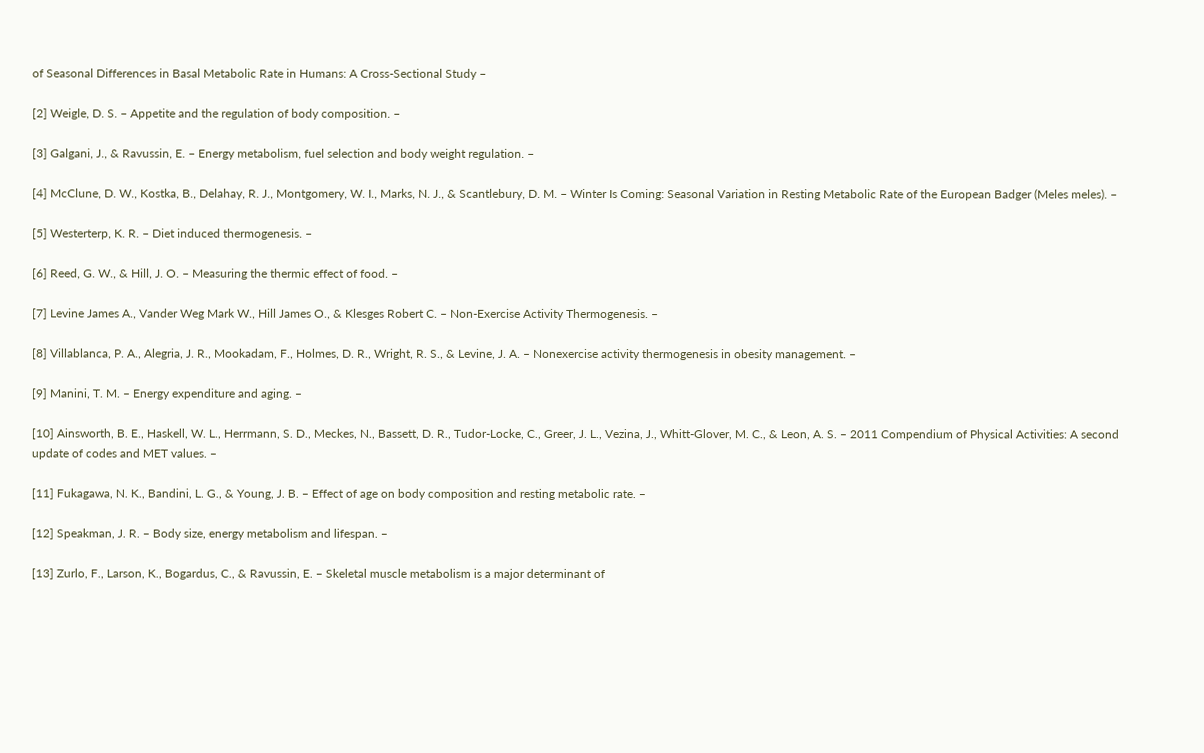of Seasonal Differences in Basal Metabolic Rate in Humans: A Cross-Sectional Study –

[2] Weigle, D. S. – Appetite and the regulation of body composition. –

[3] Galgani, J., & Ravussin, E. – Energy metabolism, fuel selection and body weight regulation. –

[4] McClune, D. W., Kostka, B., Delahay, R. J., Montgomery, W. I., Marks, N. J., & Scantlebury, D. M. – Winter Is Coming: Seasonal Variation in Resting Metabolic Rate of the European Badger (Meles meles). –

[5] Westerterp, K. R. – Diet induced thermogenesis. –

[6] Reed, G. W., & Hill, J. O. – Measuring the thermic effect of food. –

[7] Levine James A., Vander Weg Mark W., Hill James O., & Klesges Robert C. – Non-Exercise Activity Thermogenesis. –

[8] Villablanca, P. A., Alegria, J. R., Mookadam, F., Holmes, D. R., Wright, R. S., & Levine, J. A. – Nonexercise activity thermogenesis in obesity management. –

[9] Manini, T. M. – Energy expenditure and aging. –

[10] Ainsworth, B. E., Haskell, W. L., Herrmann, S. D., Meckes, N., Bassett, D. R., Tudor-Locke, C., Greer, J. L., Vezina, J., Whitt-Glover, M. C., & Leon, A. S. – 2011 Compendium of Physical Activities: A second update of codes and MET values. –

[11] Fukagawa, N. K., Bandini, L. G., & Young, J. B. – Effect of age on body composition and resting metabolic rate. –

[12] Speakman, J. R. – Body size, energy metabolism and lifespan. –

[13] Zurlo, F., Larson, K., Bogardus, C., & Ravussin, E. – Skeletal muscle metabolism is a major determinant of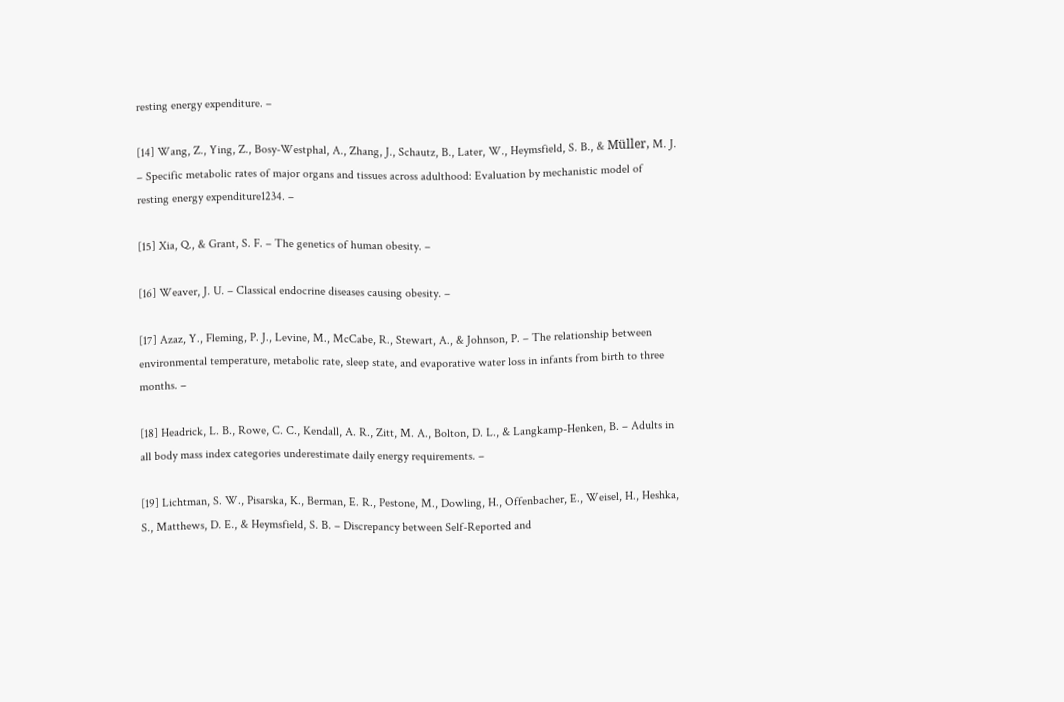resting energy expenditure. –

[14] Wang, Z., Ying, Z., Bosy-Westphal, A., Zhang, J., Schautz, B., Later, W., Heymsfield, S. B., & Müller, M. J. – Specific metabolic rates of major organs and tissues across adulthood: Evaluation by mechanistic model of resting energy expenditure1234. –

[15] Xia, Q., & Grant, S. F. – The genetics of human obesity. –

[16] Weaver, J. U. – Classical endocrine diseases causing obesity. –

[17] Azaz, Y., Fleming, P. J., Levine, M., McCabe, R., Stewart, A., & Johnson, P. – The relationship between environmental temperature, metabolic rate, sleep state, and evaporative water loss in infants from birth to three months. –

[18] Headrick, L. B., Rowe, C. C., Kendall, A. R., Zitt, M. A., Bolton, D. L., & Langkamp-Henken, B. – Adults in all body mass index categories underestimate daily energy requirements. –

[19] Lichtman, S. W., Pisarska, K., Berman, E. R., Pestone, M., Dowling, H., Offenbacher, E., Weisel, H., Heshka, S., Matthews, D. E., & Heymsfield, S. B. – Discrepancy between Self-Reported and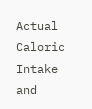Actual Caloric Intake and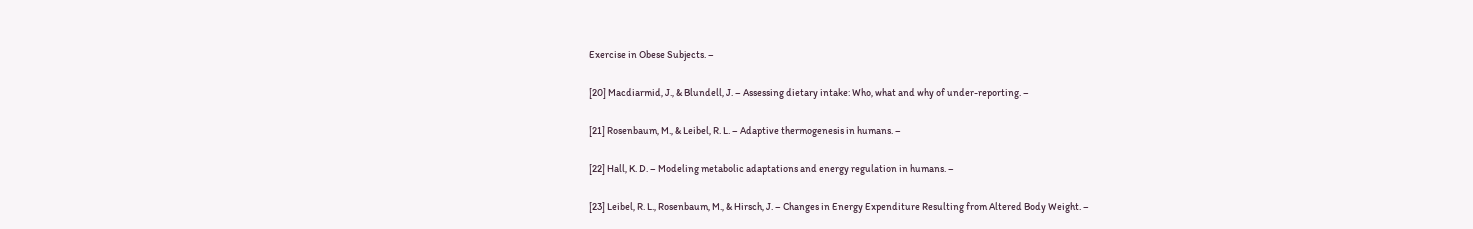Exercise in Obese Subjects. –

[20] Macdiarmid, J., & Blundell, J. – Assessing dietary intake: Who, what and why of under-reporting. –

[21] Rosenbaum, M., & Leibel, R. L. – Adaptive thermogenesis in humans. –

[22] Hall, K. D. – Modeling metabolic adaptations and energy regulation in humans. –

[23] Leibel, R. L., Rosenbaum, M., & Hirsch, J. – Changes in Energy Expenditure Resulting from Altered Body Weight. –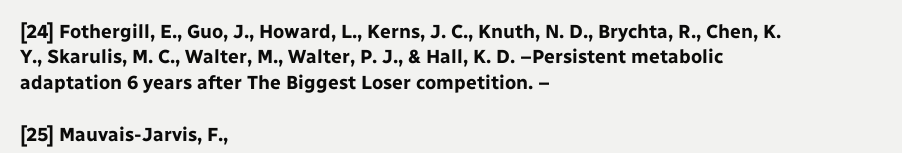[24] Fothergill, E., Guo, J., Howard, L., Kerns, J. C., Knuth, N. D., Brychta, R., Chen, K. Y., Skarulis, M. C., Walter, M., Walter, P. J., & Hall, K. D. –Persistent metabolic adaptation 6 years after The Biggest Loser competition. –

[25] Mauvais-Jarvis, F.,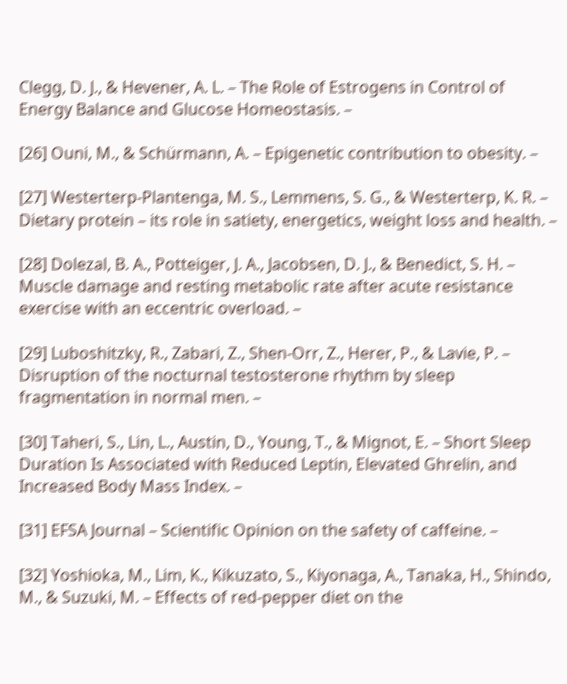Clegg, D. J., & Hevener, A. L. – The Role of Estrogens in Control of Energy Balance and Glucose Homeostasis. –

[26] Ouni, M., & Schürmann, A. – Epigenetic contribution to obesity. –

[27] Westerterp-Plantenga, M. S., Lemmens, S. G., & Westerterp, K. R. – Dietary protein – its role in satiety, energetics, weight loss and health. –

[28] Dolezal, B. A., Potteiger, J. A., Jacobsen, D. J., & Benedict, S. H. – Muscle damage and resting metabolic rate after acute resistance exercise with an eccentric overload. –

[29] Luboshitzky, R., Zabari, Z., Shen-Orr, Z., Herer, P., & Lavie, P. – Disruption of the nocturnal testosterone rhythm by sleep fragmentation in normal men. –

[30] Taheri, S., Lin, L., Austin, D., Young, T., & Mignot, E. – Short Sleep Duration Is Associated with Reduced Leptin, Elevated Ghrelin, and Increased Body Mass Index. –

[31] EFSA Journal – Scientific Opinion on the safety of caffeine. –

[32] Yoshioka, M., Lim, K., Kikuzato, S., Kiyonaga, A., Tanaka, H., Shindo, M., & Suzuki, M. – Effects of red-pepper diet on the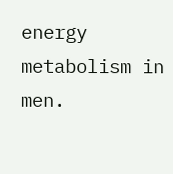energy metabolism in men.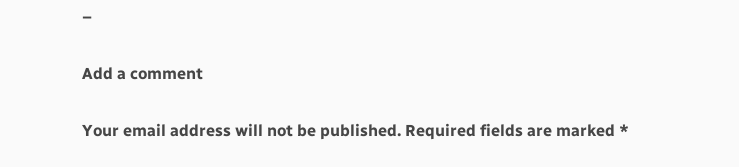–

Add a comment

Your email address will not be published. Required fields are marked *